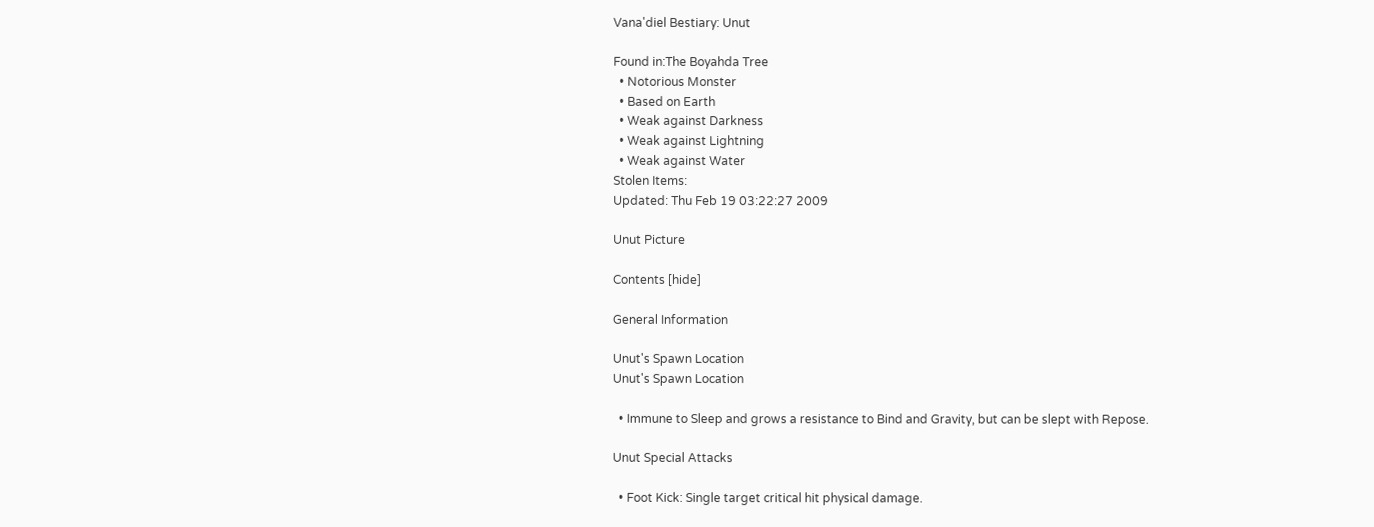Vana'diel Bestiary: Unut

Found in:The Boyahda Tree
  • Notorious Monster
  • Based on Earth
  • Weak against Darkness
  • Weak against Lightning
  • Weak against Water
Stolen Items:
Updated: Thu Feb 19 03:22:27 2009

Unut Picture

Contents [hide]

General Information

Unut's Spawn Location
Unut's Spawn Location

  • Immune to Sleep and grows a resistance to Bind and Gravity, but can be slept with Repose.

Unut Special Attacks

  • Foot Kick: Single target critical hit physical damage.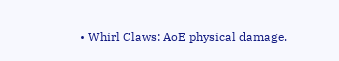• Whirl Claws: AoE physical damage.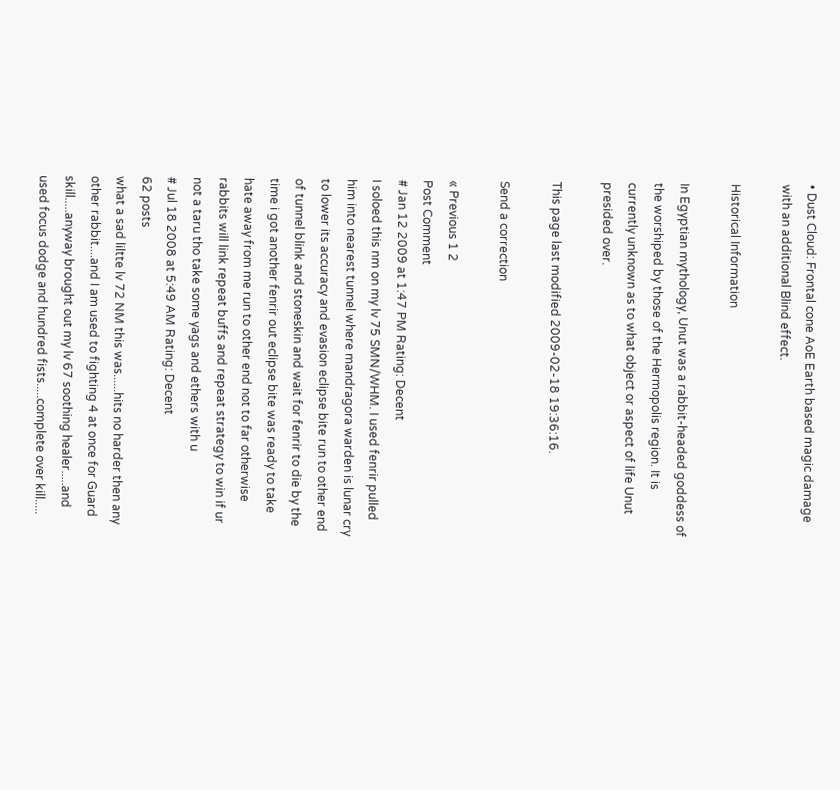• Dust Cloud: Frontal cone AoE Earth based magic damage with an additional Blind effect.

Historical Information

In Egyptian mythology, Unut was a rabbit-headed goddess of the worshiped by those of the Hermopolis region. It is currently unknown as to what object or aspect of life Unut presided over.

This page last modified 2009-02-18 19:36:16.

Send a correction

« Previous 1 2
Post Comment
# Jan 12 2009 at 1:47 PM Rating: Decent
I soloed this nm on my lv 75 SMN/WHM. I used fenrir pulled him into nearest tunnel where mandragora warden is lunar cry to lower its accuracy and evasion eclipse bite run to other end of tunnel blink and stoneskin and wait for fenrir to die by the time i got another fenrir out eclipse bite was ready to take hate away from me run to other end not to far otherwise rabbits will link repeat buffs and repeat strategy to win if ur not a taru tho take some yags and ethers with u
# Jul 18 2008 at 5:49 AM Rating: Decent
62 posts
what a sad liltte lv 72 NM this was......hits no harder then any other rabbit....and I am used to fighting 4 at once for Guard skill.....anyway brought out my lv 67 soothing healer.....and used focus dodge and hundred fists.....complete over kill.....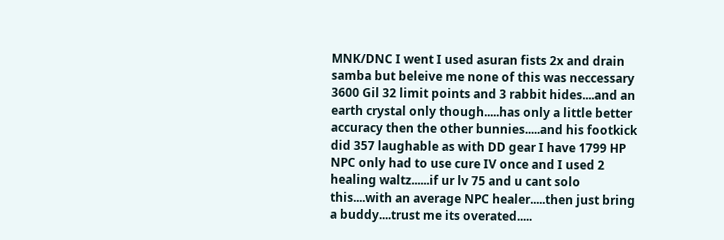MNK/DNC I went I used asuran fists 2x and drain samba but beleive me none of this was neccessary
3600 Gil 32 limit points and 3 rabbit hides....and an earth crystal only though.....has only a little better accuracy then the other bunnies.....and his footkick did 357 laughable as with DD gear I have 1799 HP NPC only had to use cure IV once and I used 2 healing waltz......if ur lv 75 and u cant solo this....with an average NPC healer.....then just bring a buddy....trust me its overated.....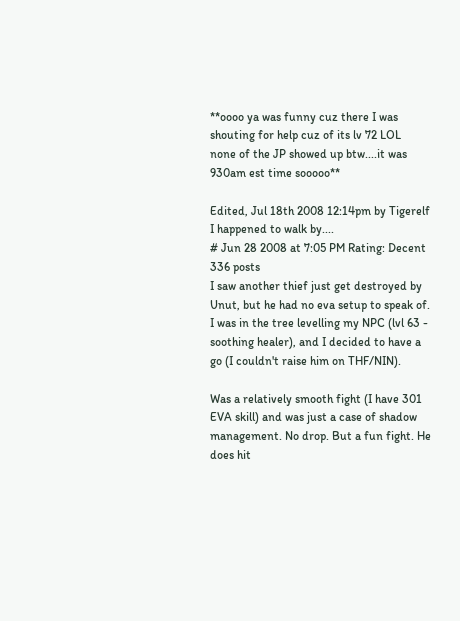**oooo ya was funny cuz there I was shouting for help cuz of its lv 72 LOL
none of the JP showed up btw....it was 930am est time sooooo**

Edited, Jul 18th 2008 12:14pm by Tigerelf
I happened to walk by....
# Jun 28 2008 at 7:05 PM Rating: Decent
336 posts
I saw another thief just get destroyed by Unut, but he had no eva setup to speak of. I was in the tree levelling my NPC (lvl 63 - soothing healer), and I decided to have a go (I couldn't raise him on THF/NIN).

Was a relatively smooth fight (I have 301 EVA skill) and was just a case of shadow management. No drop. But a fun fight. He does hit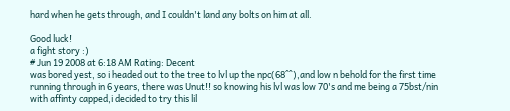hard when he gets through, and I couldn't land any bolts on him at all.

Good luck!
a fight story :)
# Jun 19 2008 at 6:18 AM Rating: Decent
was bored yest, so i headed out to the tree to lvl up the npc(68^^),and low n behold for the first time running through in 6 years, there was Unut!! so knowing his lvl was low 70's and me being a 75bst/nin with affinty capped,i decided to try this lil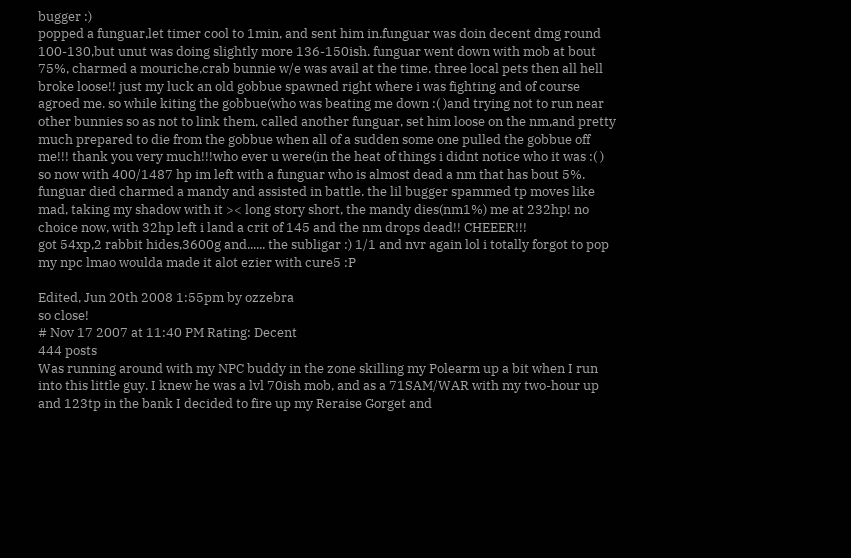bugger :)
popped a funguar,let timer cool to 1min, and sent him in.funguar was doin decent dmg round 100-130,but unut was doing slightly more 136-150ish. funguar went down with mob at bout 75%, charmed a mouriche,crab bunnie w/e was avail at the time. three local pets then all hell broke loose!! just my luck an old gobbue spawned right where i was fighting and of course agroed me. so while kiting the gobbue(who was beating me down :( )and trying not to run near other bunnies so as not to link them, called another funguar, set him loose on the nm,and pretty much prepared to die from the gobbue when all of a sudden some one pulled the gobbue off me!!! thank you very much!!!who ever u were(in the heat of things i didnt notice who it was :( )
so now with 400/1487 hp im left with a funguar who is almost dead a nm that has bout 5%. funguar died charmed a mandy and assisted in battle. the lil bugger spammed tp moves like mad, taking my shadow with it >< long story short, the mandy dies(nm1%) me at 232hp! no choice now, with 32hp left i land a crit of 145 and the nm drops dead!! CHEEER!!!
got 54xp,2 rabbit hides,3600g and...... the subligar :) 1/1 and nvr again lol i totally forgot to pop my npc lmao woulda made it alot ezier with cure5 :P

Edited, Jun 20th 2008 1:55pm by ozzebra
so close!
# Nov 17 2007 at 11:40 PM Rating: Decent
444 posts
Was running around with my NPC buddy in the zone skilling my Polearm up a bit when I run into this little guy. I knew he was a lvl 70ish mob, and as a 71SAM/WAR with my two-hour up and 123tp in the bank I decided to fire up my Reraise Gorget and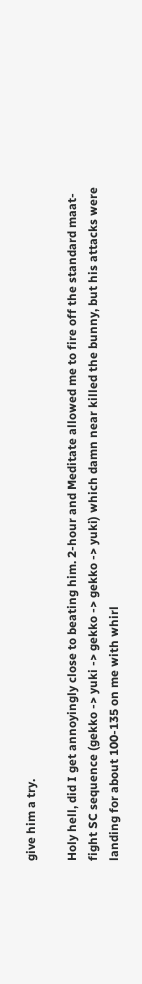give him a try.

Holy hell, did I get annoyingly close to beating him. 2-hour and Meditate allowed me to fire off the standard maat-fight SC sequence (gekko -> yuki -> gekko -> gekko -> yuki) which damn near killed the bunny, but his attacks were landing for about 100-135 on me with whirl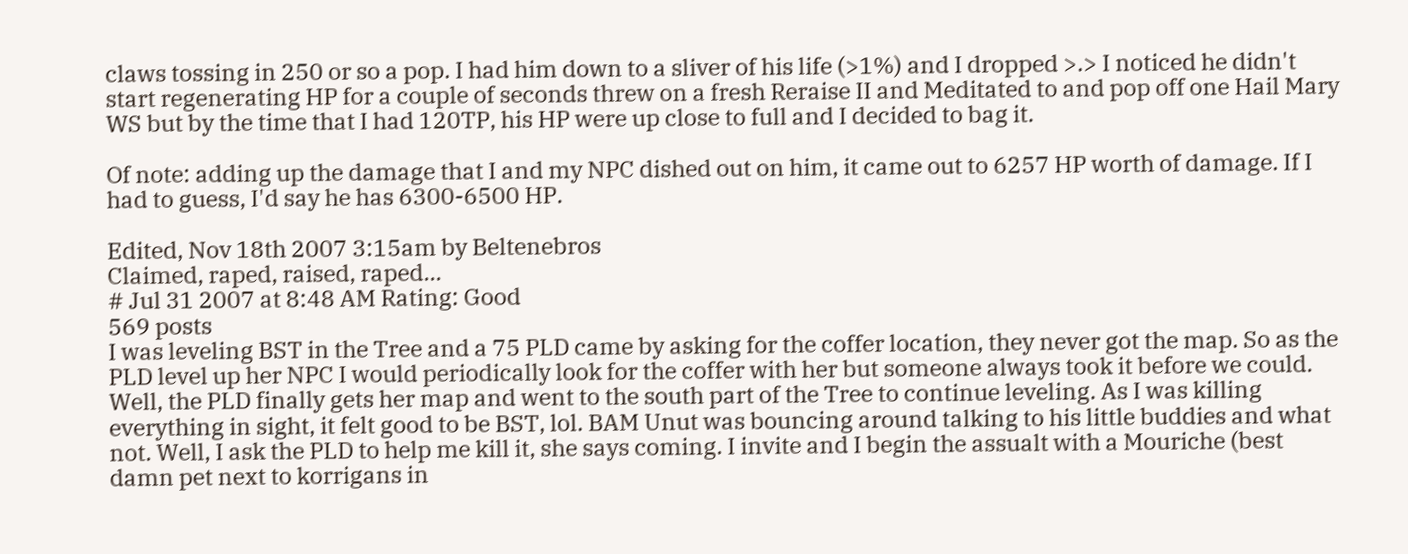claws tossing in 250 or so a pop. I had him down to a sliver of his life (>1%) and I dropped >.> I noticed he didn't start regenerating HP for a couple of seconds threw on a fresh Reraise II and Meditated to and pop off one Hail Mary WS but by the time that I had 120TP, his HP were up close to full and I decided to bag it.

Of note: adding up the damage that I and my NPC dished out on him, it came out to 6257 HP worth of damage. If I had to guess, I'd say he has 6300-6500 HP.

Edited, Nov 18th 2007 3:15am by Beltenebros
Claimed, raped, raised, raped...
# Jul 31 2007 at 8:48 AM Rating: Good
569 posts
I was leveling BST in the Tree and a 75 PLD came by asking for the coffer location, they never got the map. So as the PLD level up her NPC I would periodically look for the coffer with her but someone always took it before we could. Well, the PLD finally gets her map and went to the south part of the Tree to continue leveling. As I was killing everything in sight, it felt good to be BST, lol. BAM Unut was bouncing around talking to his little buddies and what not. Well, I ask the PLD to help me kill it, she says coming. I invite and I begin the assualt with a Mouriche (best damn pet next to korrigans in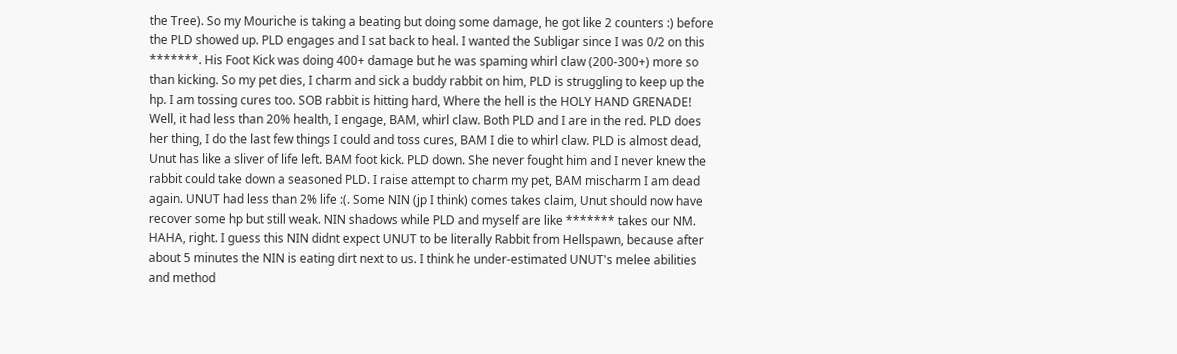the Tree). So my Mouriche is taking a beating but doing some damage, he got like 2 counters :) before the PLD showed up. PLD engages and I sat back to heal. I wanted the Subligar since I was 0/2 on this *******. His Foot Kick was doing 400+ damage but he was spaming whirl claw (200-300+) more so than kicking. So my pet dies, I charm and sick a buddy rabbit on him, PLD is struggling to keep up the hp. I am tossing cures too. SOB rabbit is hitting hard, Where the hell is the HOLY HAND GRENADE! Well, it had less than 20% health, I engage, BAM, whirl claw. Both PLD and I are in the red. PLD does her thing, I do the last few things I could and toss cures, BAM I die to whirl claw. PLD is almost dead, Unut has like a sliver of life left. BAM foot kick. PLD down. She never fought him and I never knew the rabbit could take down a seasoned PLD. I raise attempt to charm my pet, BAM mischarm I am dead again. UNUT had less than 2% life :(. Some NIN (jp I think) comes takes claim, Unut should now have recover some hp but still weak. NIN shadows while PLD and myself are like ******* takes our NM. HAHA, right. I guess this NIN didnt expect UNUT to be literally Rabbit from Hellspawn, because after about 5 minutes the NIN is eating dirt next to us. I think he under-estimated UNUT's melee abilities and method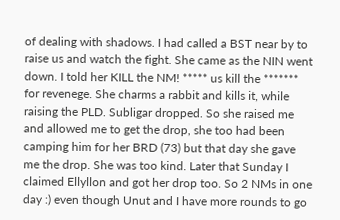of dealing with shadows. I had called a BST near by to raise us and watch the fight. She came as the NIN went down. I told her KILL the NM! ***** us kill the ******* for revenege. She charms a rabbit and kills it, while raising the PLD. Subligar dropped. So she raised me and allowed me to get the drop, she too had been camping him for her BRD (73) but that day she gave me the drop. She was too kind. Later that Sunday I claimed Ellyllon and got her drop too. So 2 NMs in one day :) even though Unut and I have more rounds to go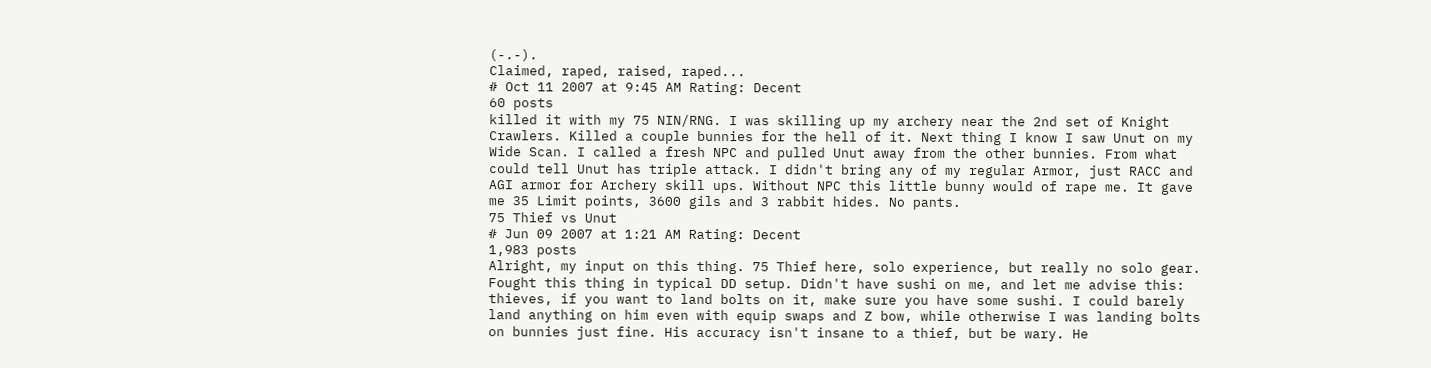(-.-).
Claimed, raped, raised, raped...
# Oct 11 2007 at 9:45 AM Rating: Decent
60 posts
killed it with my 75 NIN/RNG. I was skilling up my archery near the 2nd set of Knight Crawlers. Killed a couple bunnies for the hell of it. Next thing I know I saw Unut on my Wide Scan. I called a fresh NPC and pulled Unut away from the other bunnies. From what could tell Unut has triple attack. I didn't bring any of my regular Armor, just RACC and AGI armor for Archery skill ups. Without NPC this little bunny would of rape me. It gave me 35 Limit points, 3600 gils and 3 rabbit hides. No pants.
75 Thief vs Unut
# Jun 09 2007 at 1:21 AM Rating: Decent
1,983 posts
Alright, my input on this thing. 75 Thief here, solo experience, but really no solo gear. Fought this thing in typical DD setup. Didn't have sushi on me, and let me advise this: thieves, if you want to land bolts on it, make sure you have some sushi. I could barely land anything on him even with equip swaps and Z bow, while otherwise I was landing bolts on bunnies just fine. His accuracy isn't insane to a thief, but be wary. He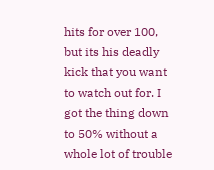hits for over 100, but its his deadly kick that you want to watch out for. I got the thing down to 50% without a whole lot of trouble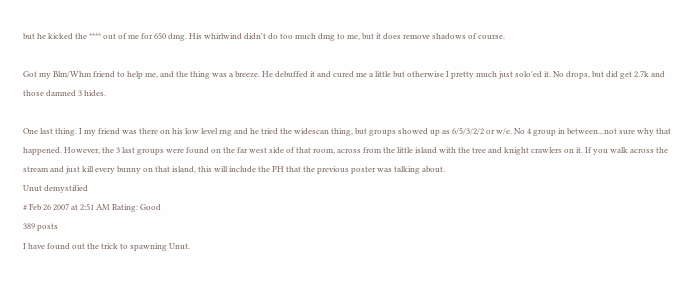but he kicked the **** out of me for 650 dmg. His whirlwind didn't do too much dmg to me, but it does remove shadows of course.

Got my Blm/Whm friend to help me, and the thing was a breeze. He debuffed it and cured me a little but otherwise I pretty much just solo'ed it. No drops, but did get 2.7k and those damned 3 hides.

One last thing. I my friend was there on his low level rng and he tried the widescan thing, but groups showed up as 6/5/3/2/2 or w/e. No 4 group in between...not sure why that happened. However, the 3 last groups were found on the far west side of that room, across from the little island with the tree and knight crawlers on it. If you walk across the stream and just kill every bunny on that island, this will include the PH that the previous poster was talking about.
Unut demystified
# Feb 26 2007 at 2:51 AM Rating: Good
389 posts
I have found out the trick to spawning Unut.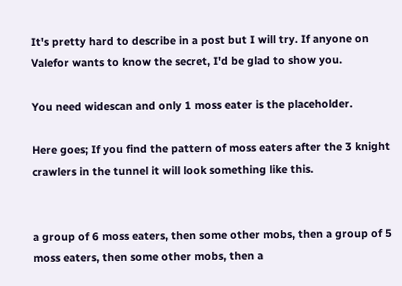It's pretty hard to describe in a post but I will try. If anyone on Valefor wants to know the secret, I'd be glad to show you.

You need widescan and only 1 moss eater is the placeholder.

Here goes; If you find the pattern of moss eaters after the 3 knight crawlers in the tunnel it will look something like this.


a group of 6 moss eaters, then some other mobs, then a group of 5 moss eaters, then some other mobs, then a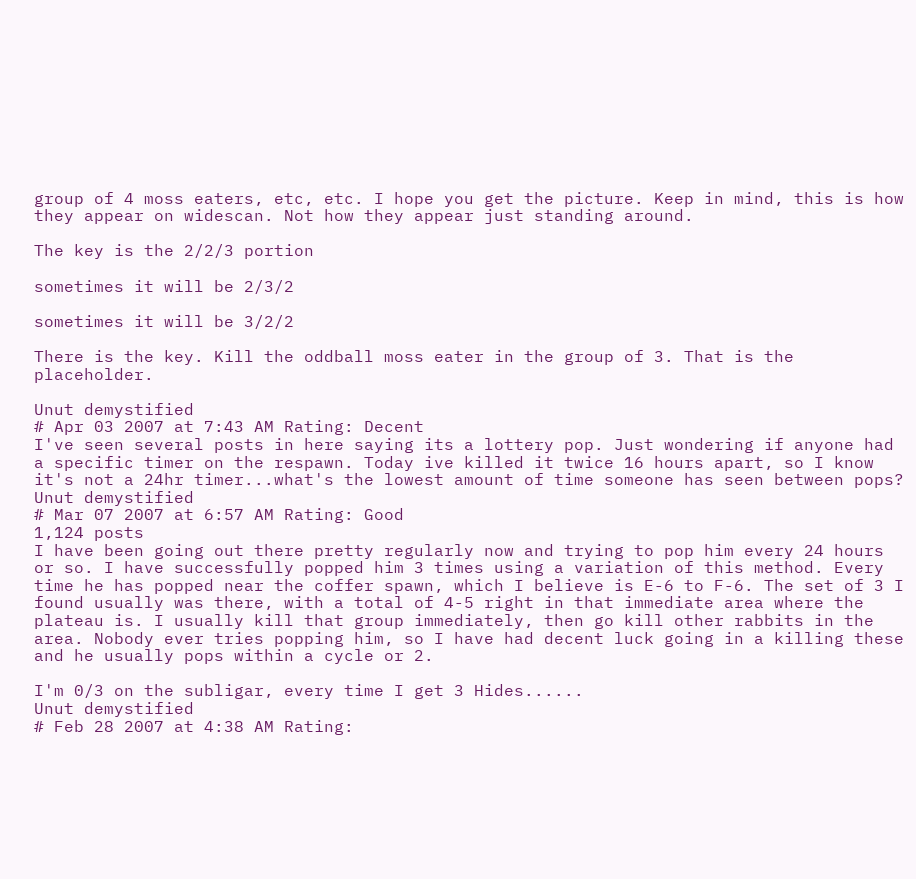group of 4 moss eaters, etc, etc. I hope you get the picture. Keep in mind, this is how they appear on widescan. Not how they appear just standing around.

The key is the 2/2/3 portion

sometimes it will be 2/3/2

sometimes it will be 3/2/2

There is the key. Kill the oddball moss eater in the group of 3. That is the placeholder.

Unut demystified
# Apr 03 2007 at 7:43 AM Rating: Decent
I've seen several posts in here saying its a lottery pop. Just wondering if anyone had a specific timer on the respawn. Today ive killed it twice 16 hours apart, so I know it's not a 24hr timer...what's the lowest amount of time someone has seen between pops?
Unut demystified
# Mar 07 2007 at 6:57 AM Rating: Good
1,124 posts
I have been going out there pretty regularly now and trying to pop him every 24 hours or so. I have successfully popped him 3 times using a variation of this method. Every time he has popped near the coffer spawn, which I believe is E-6 to F-6. The set of 3 I found usually was there, with a total of 4-5 right in that immediate area where the plateau is. I usually kill that group immediately, then go kill other rabbits in the area. Nobody ever tries popping him, so I have had decent luck going in a killing these and he usually pops within a cycle or 2.

I'm 0/3 on the subligar, every time I get 3 Hides......
Unut demystified
# Feb 28 2007 at 4:38 AM Rating: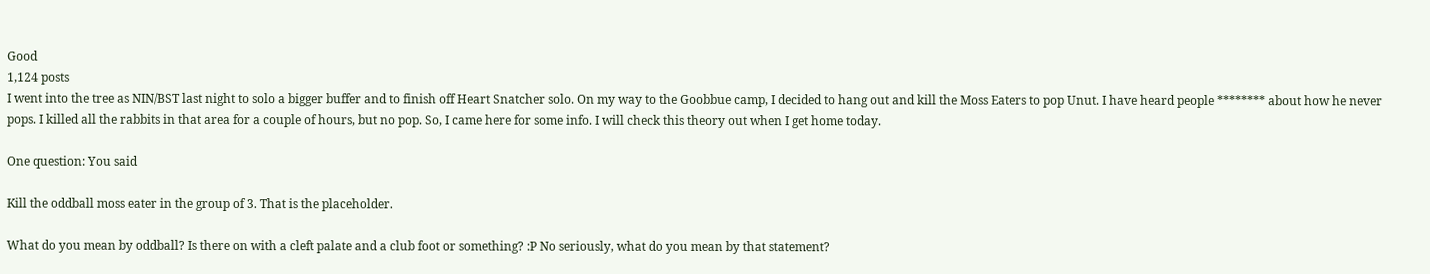Good
1,124 posts
I went into the tree as NIN/BST last night to solo a bigger buffer and to finish off Heart Snatcher solo. On my way to the Goobbue camp, I decided to hang out and kill the Moss Eaters to pop Unut. I have heard people ******** about how he never pops. I killed all the rabbits in that area for a couple of hours, but no pop. So, I came here for some info. I will check this theory out when I get home today.

One question: You said

Kill the oddball moss eater in the group of 3. That is the placeholder.

What do you mean by oddball? Is there on with a cleft palate and a club foot or something? :P No seriously, what do you mean by that statement?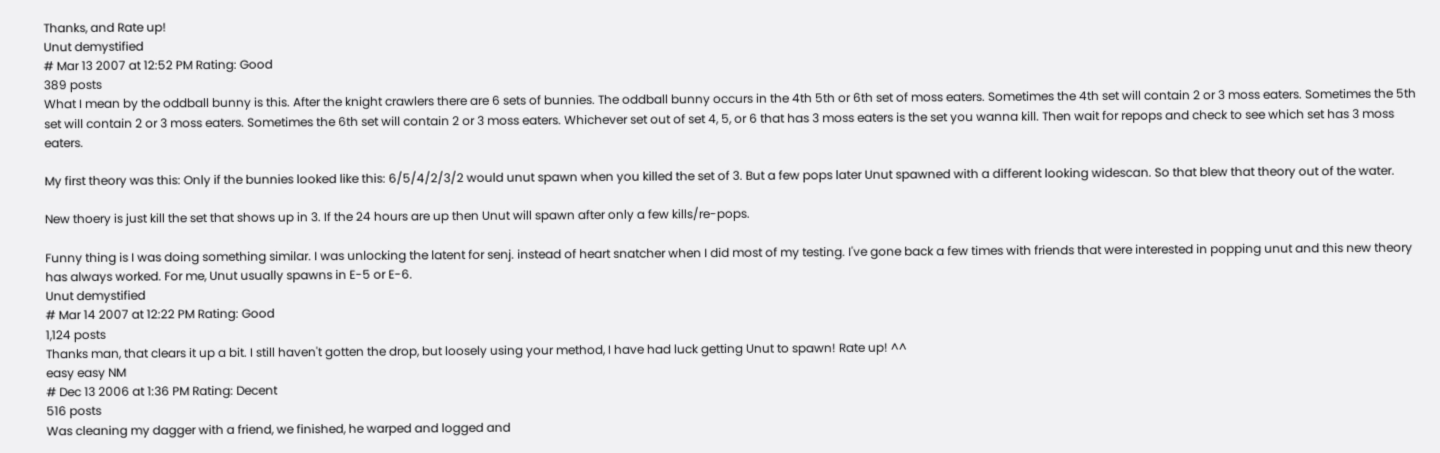Thanks, and Rate up!
Unut demystified
# Mar 13 2007 at 12:52 PM Rating: Good
389 posts
What I mean by the oddball bunny is this. After the knight crawlers there are 6 sets of bunnies. The oddball bunny occurs in the 4th 5th or 6th set of moss eaters. Sometimes the 4th set will contain 2 or 3 moss eaters. Sometimes the 5th set will contain 2 or 3 moss eaters. Sometimes the 6th set will contain 2 or 3 moss eaters. Whichever set out of set 4, 5, or 6 that has 3 moss eaters is the set you wanna kill. Then wait for repops and check to see which set has 3 moss eaters.

My first theory was this: Only if the bunnies looked like this: 6/5/4/2/3/2 would unut spawn when you killed the set of 3. But a few pops later Unut spawned with a different looking widescan. So that blew that theory out of the water.

New thoery is just kill the set that shows up in 3. If the 24 hours are up then Unut will spawn after only a few kills/re-pops.

Funny thing is I was doing something similar. I was unlocking the latent for senj. instead of heart snatcher when I did most of my testing. I've gone back a few times with friends that were interested in popping unut and this new theory has always worked. For me, Unut usually spawns in E-5 or E-6.
Unut demystified
# Mar 14 2007 at 12:22 PM Rating: Good
1,124 posts
Thanks man, that clears it up a bit. I still haven't gotten the drop, but loosely using your method, I have had luck getting Unut to spawn! Rate up! ^^
easy easy NM
# Dec 13 2006 at 1:36 PM Rating: Decent
516 posts
Was cleaning my dagger with a friend, we finished, he warped and logged and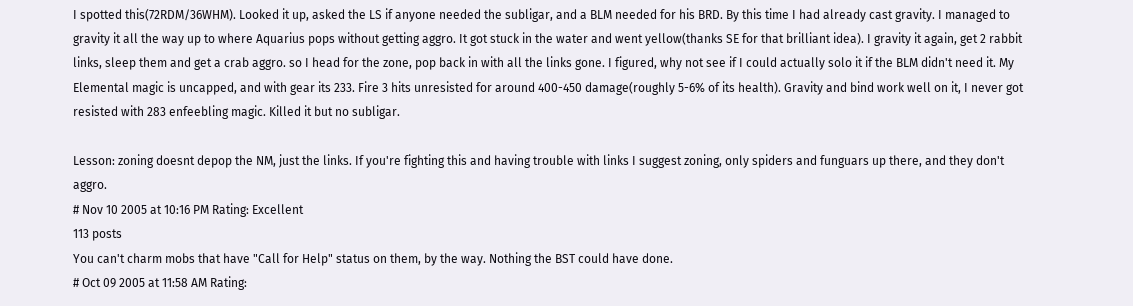I spotted this(72RDM/36WHM). Looked it up, asked the LS if anyone needed the subligar, and a BLM needed for his BRD. By this time I had already cast gravity. I managed to gravity it all the way up to where Aquarius pops without getting aggro. It got stuck in the water and went yellow(thanks SE for that brilliant idea). I gravity it again, get 2 rabbit links, sleep them and get a crab aggro. so I head for the zone, pop back in with all the links gone. I figured, why not see if I could actually solo it if the BLM didn't need it. My Elemental magic is uncapped, and with gear its 233. Fire 3 hits unresisted for around 400-450 damage(roughly 5-6% of its health). Gravity and bind work well on it, I never got resisted with 283 enfeebling magic. Killed it but no subligar.

Lesson: zoning doesnt depop the NM, just the links. If you're fighting this and having trouble with links I suggest zoning, only spiders and funguars up there, and they don't aggro.
# Nov 10 2005 at 10:16 PM Rating: Excellent
113 posts
You can't charm mobs that have "Call for Help" status on them, by the way. Nothing the BST could have done.
# Oct 09 2005 at 11:58 AM Rating: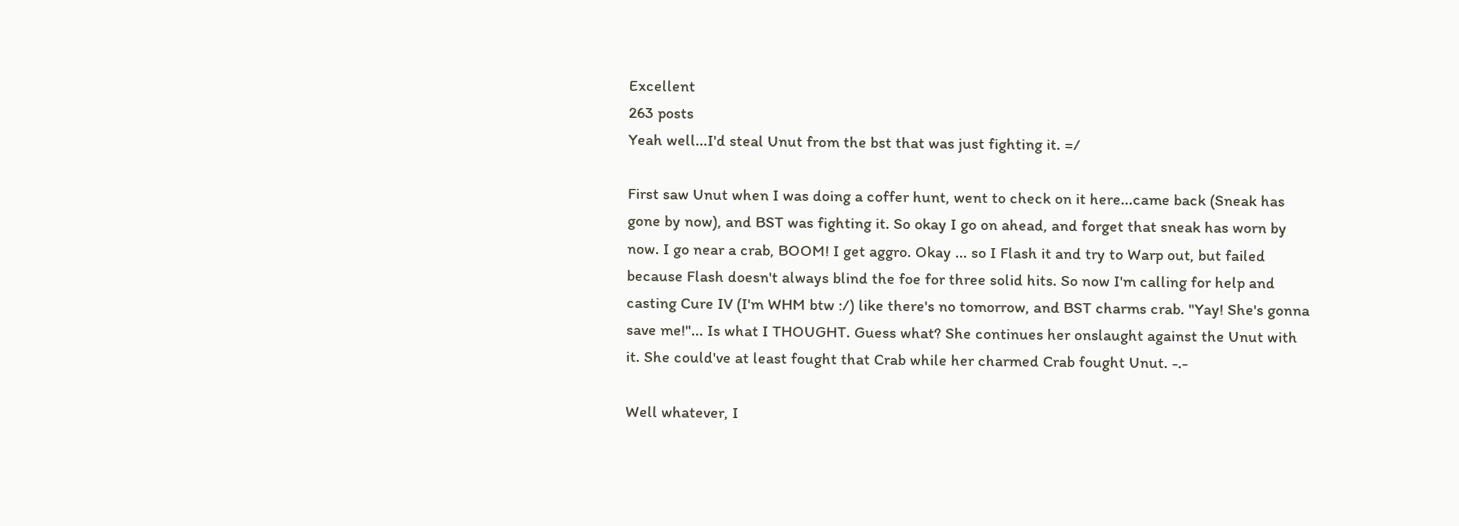Excellent
263 posts
Yeah well...I'd steal Unut from the bst that was just fighting it. =/

First saw Unut when I was doing a coffer hunt, went to check on it here...came back (Sneak has gone by now), and BST was fighting it. So okay I go on ahead, and forget that sneak has worn by now. I go near a crab, BOOM! I get aggro. Okay ... so I Flash it and try to Warp out, but failed because Flash doesn't always blind the foe for three solid hits. So now I'm calling for help and casting Cure IV (I'm WHM btw :/) like there's no tomorrow, and BST charms crab. "Yay! She's gonna save me!"... Is what I THOUGHT. Guess what? She continues her onslaught against the Unut with it. She could've at least fought that Crab while her charmed Crab fought Unut. -.-

Well whatever, I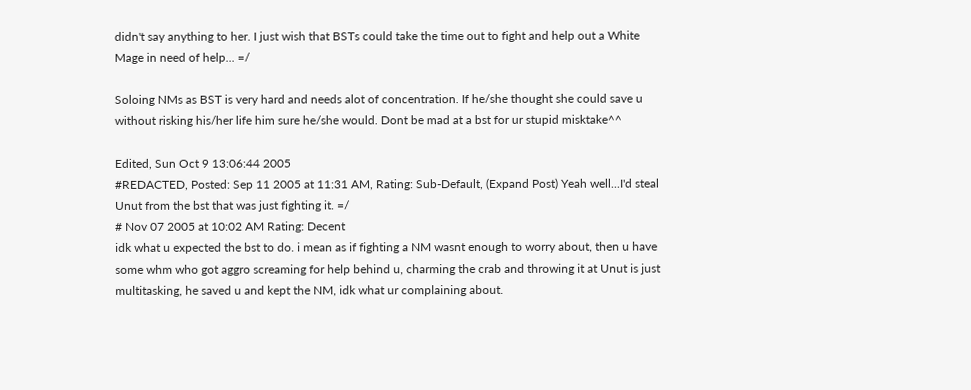didn't say anything to her. I just wish that BSTs could take the time out to fight and help out a White Mage in need of help... =/

Soloing NMs as BST is very hard and needs alot of concentration. If he/she thought she could save u without risking his/her life him sure he/she would. Dont be mad at a bst for ur stupid misktake^^

Edited, Sun Oct 9 13:06:44 2005
#REDACTED, Posted: Sep 11 2005 at 11:31 AM, Rating: Sub-Default, (Expand Post) Yeah well...I'd steal Unut from the bst that was just fighting it. =/
# Nov 07 2005 at 10:02 AM Rating: Decent
idk what u expected the bst to do. i mean as if fighting a NM wasnt enough to worry about, then u have some whm who got aggro screaming for help behind u, charming the crab and throwing it at Unut is just multitasking, he saved u and kept the NM, idk what ur complaining about.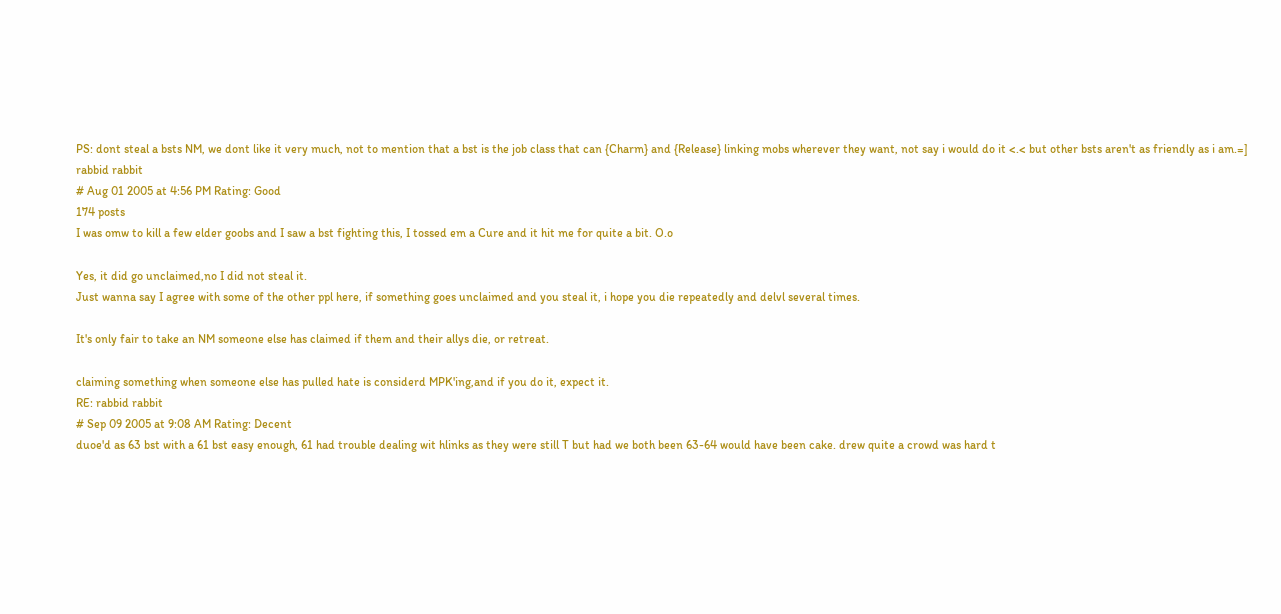PS: dont steal a bsts NM, we dont like it very much, not to mention that a bst is the job class that can {Charm} and {Release} linking mobs wherever they want, not say i would do it <.< but other bsts aren't as friendly as i am.=]
rabbid rabbit
# Aug 01 2005 at 4:56 PM Rating: Good
174 posts
I was omw to kill a few elder goobs and I saw a bst fighting this, I tossed em a Cure and it hit me for quite a bit. O.o

Yes, it did go unclaimed,no I did not steal it.
Just wanna say I agree with some of the other ppl here, if something goes unclaimed and you steal it, i hope you die repeatedly and delvl several times.

It's only fair to take an NM someone else has claimed if them and their allys die, or retreat.

claiming something when someone else has pulled hate is considerd MPK'ing,and if you do it, expect it.
RE: rabbid rabbit
# Sep 09 2005 at 9:08 AM Rating: Decent
duoe'd as 63 bst with a 61 bst easy enough, 61 had trouble dealing wit hlinks as they were still T but had we both been 63-64 would have been cake. drew quite a crowd was hard t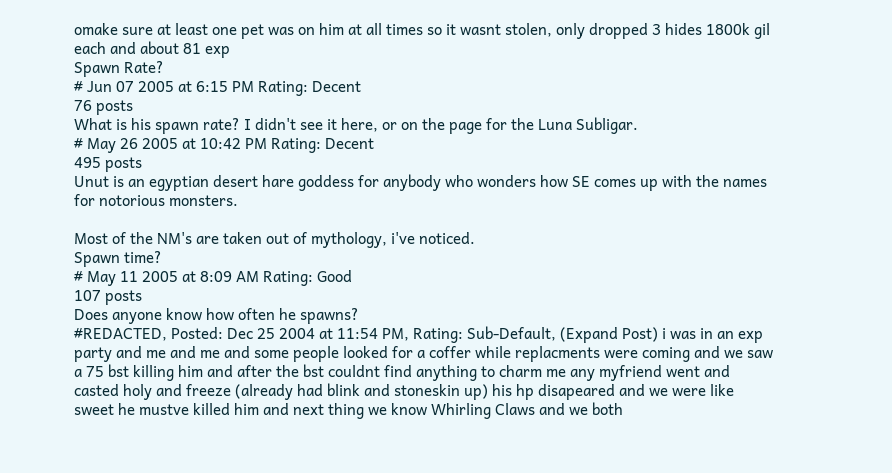omake sure at least one pet was on him at all times so it wasnt stolen, only dropped 3 hides 1800k gil each and about 81 exp
Spawn Rate?
# Jun 07 2005 at 6:15 PM Rating: Decent
76 posts
What is his spawn rate? I didn't see it here, or on the page for the Luna Subligar.
# May 26 2005 at 10:42 PM Rating: Decent
495 posts
Unut is an egyptian desert hare goddess for anybody who wonders how SE comes up with the names for notorious monsters.

Most of the NM's are taken out of mythology, i've noticed.
Spawn time?
# May 11 2005 at 8:09 AM Rating: Good
107 posts
Does anyone know how often he spawns?
#REDACTED, Posted: Dec 25 2004 at 11:54 PM, Rating: Sub-Default, (Expand Post) i was in an exp party and me and me and some people looked for a coffer while replacments were coming and we saw a 75 bst killing him and after the bst couldnt find anything to charm me any myfriend went and casted holy and freeze (already had blink and stoneskin up) his hp disapeared and we were like sweet he mustve killed him and next thing we know Whirling Claws and we both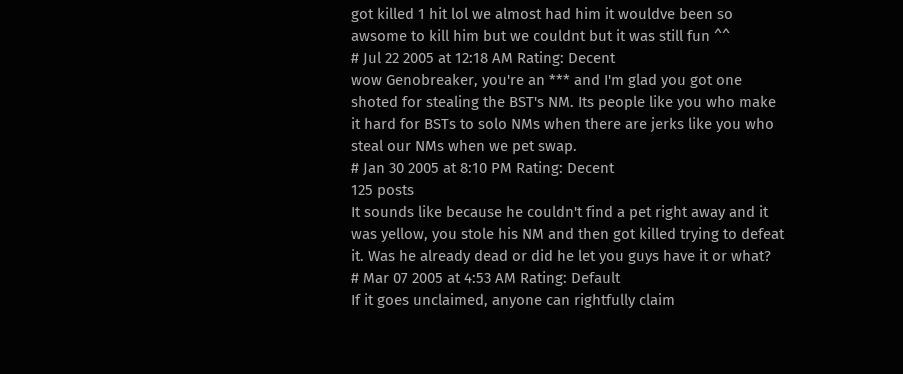got killed 1 hit lol we almost had him it wouldve been so awsome to kill him but we couldnt but it was still fun ^^
# Jul 22 2005 at 12:18 AM Rating: Decent
wow Genobreaker, you're an *** and I'm glad you got one shoted for stealing the BST's NM. Its people like you who make it hard for BSTs to solo NMs when there are jerks like you who steal our NMs when we pet swap.
# Jan 30 2005 at 8:10 PM Rating: Decent
125 posts
It sounds like because he couldn't find a pet right away and it was yellow, you stole his NM and then got killed trying to defeat it. Was he already dead or did he let you guys have it or what?
# Mar 07 2005 at 4:53 AM Rating: Default
If it goes unclaimed, anyone can rightfully claim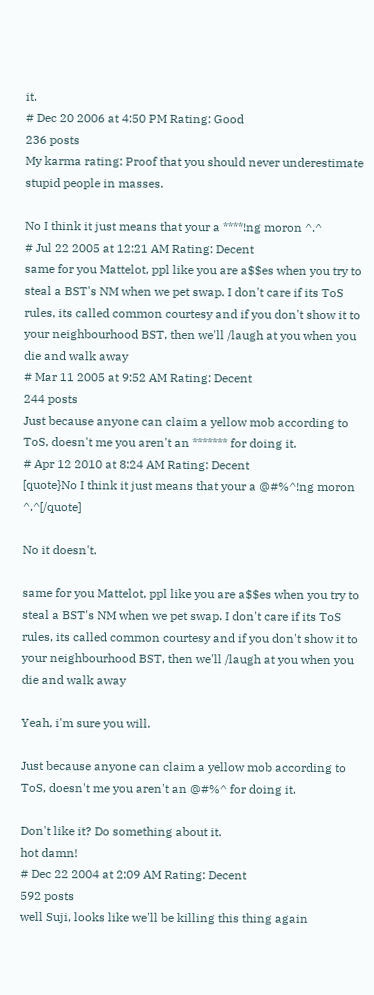it.
# Dec 20 2006 at 4:50 PM Rating: Good
236 posts
My karma rating: Proof that you should never underestimate stupid people in masses.

No I think it just means that your a ****!ng moron ^.^
# Jul 22 2005 at 12:21 AM Rating: Decent
same for you Mattelot, ppl like you are a$$es when you try to steal a BST's NM when we pet swap. I don't care if its ToS rules, its called common courtesy and if you don't show it to your neighbourhood BST, then we'll /laugh at you when you die and walk away
# Mar 11 2005 at 9:52 AM Rating: Decent
244 posts
Just because anyone can claim a yellow mob according to ToS, doesn't me you aren't an ******* for doing it.
# Apr 12 2010 at 8:24 AM Rating: Decent
[quote}No I think it just means that your a @#%^!ng moron ^.^[/quote]

No it doesn't.

same for you Mattelot, ppl like you are a$$es when you try to steal a BST's NM when we pet swap. I don't care if its ToS rules, its called common courtesy and if you don't show it to your neighbourhood BST, then we'll /laugh at you when you die and walk away

Yeah, i'm sure you will.

Just because anyone can claim a yellow mob according to ToS, doesn't me you aren't an @#%^ for doing it.

Don't like it? Do something about it.
hot damn!
# Dec 22 2004 at 2:09 AM Rating: Decent
592 posts
well Suji, looks like we'll be killing this thing again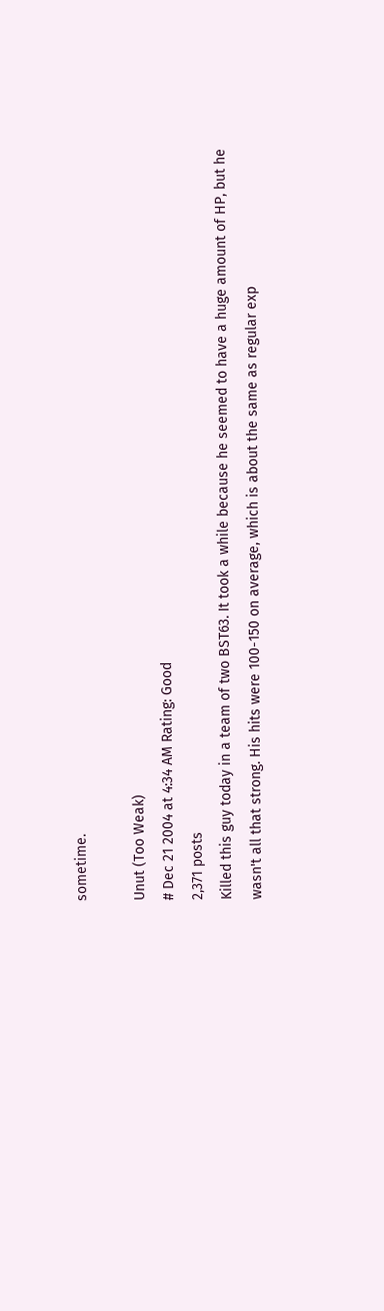sometime.

Unut (Too Weak)
# Dec 21 2004 at 4:34 AM Rating: Good
2,371 posts
Killed this guy today in a team of two BST63. It took a while because he seemed to have a huge amount of HP, but he wasn't all that strong. His hits were 100-150 on average, which is about the same as regular exp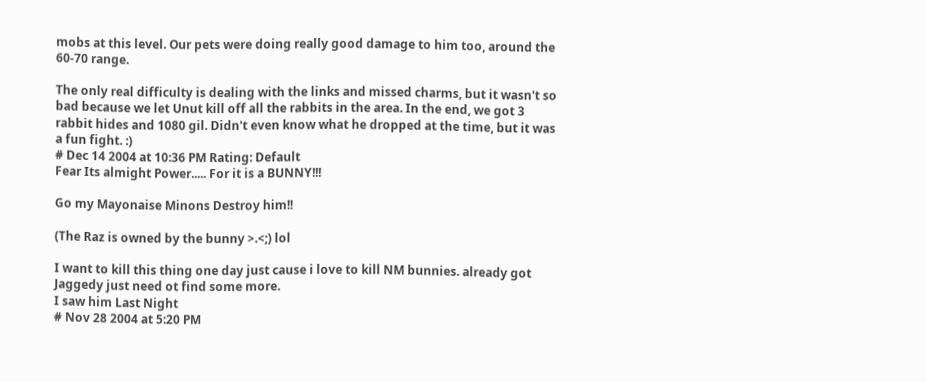mobs at this level. Our pets were doing really good damage to him too, around the 60-70 range.

The only real difficulty is dealing with the links and missed charms, but it wasn't so bad because we let Unut kill off all the rabbits in the area. In the end, we got 3 rabbit hides and 1080 gil. Didn't even know what he dropped at the time, but it was a fun fight. :)
# Dec 14 2004 at 10:36 PM Rating: Default
Fear Its almight Power..... For it is a BUNNY!!!

Go my Mayonaise Minons Destroy him!!

(The Raz is owned by the bunny >.<;) lol

I want to kill this thing one day just cause i love to kill NM bunnies. already got Jaggedy just need ot find some more.
I saw him Last Night
# Nov 28 2004 at 5:20 PM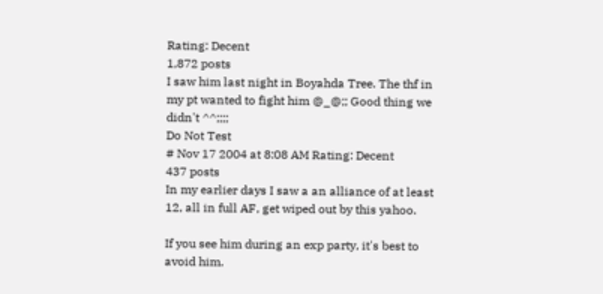Rating: Decent
1,872 posts
I saw him last night in Boyahda Tree. The thf in my pt wanted to fight him @_@;; Good thing we didn't ^^;;;;
Do Not Test
# Nov 17 2004 at 8:08 AM Rating: Decent
437 posts
In my earlier days I saw a an alliance of at least 12, all in full AF, get wiped out by this yahoo.

If you see him during an exp party, it's best to avoid him.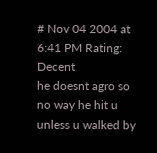# Nov 04 2004 at 6:41 PM Rating: Decent
he doesnt agro so no way he hit u unless u walked by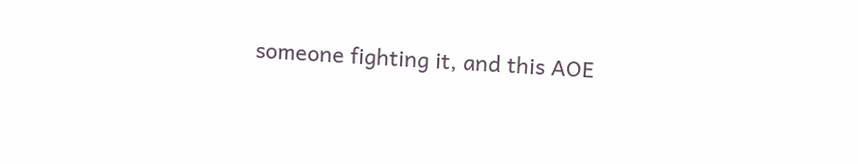someone fighting it, and this AOE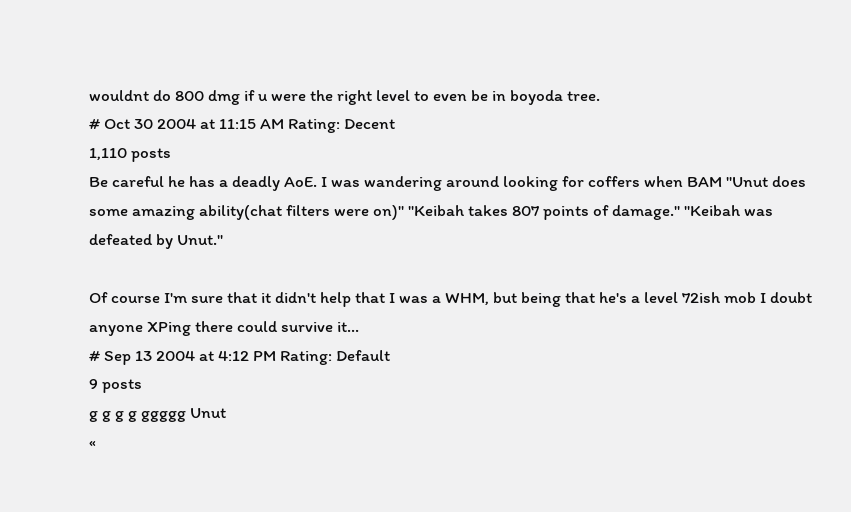wouldnt do 800 dmg if u were the right level to even be in boyoda tree.
# Oct 30 2004 at 11:15 AM Rating: Decent
1,110 posts
Be careful he has a deadly AoE. I was wandering around looking for coffers when BAM "Unut does some amazing ability(chat filters were on)" "Keibah takes 807 points of damage." "Keibah was defeated by Unut."

Of course I'm sure that it didn't help that I was a WHM, but being that he's a level 72ish mob I doubt anyone XPing there could survive it...
# Sep 13 2004 at 4:12 PM Rating: Default
9 posts
g g g g ggggg Unut
«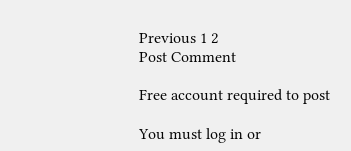Previous 1 2
Post Comment

Free account required to post

You must log in or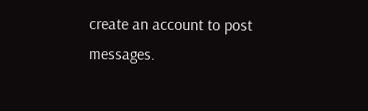create an account to post messages.